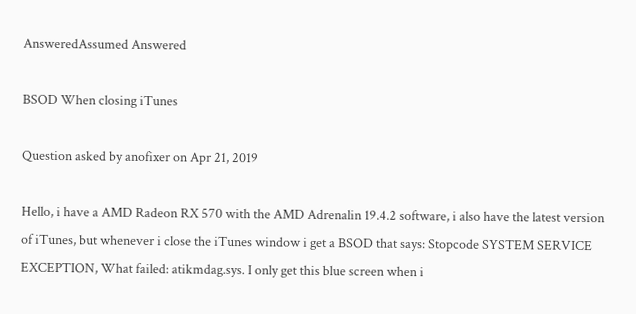AnsweredAssumed Answered

BSOD When closing iTunes

Question asked by anofixer on Apr 21, 2019

Hello, i have a AMD Radeon RX 570 with the AMD Adrenalin 19.4.2 software, i also have the latest version of iTunes, but whenever i close the iTunes window i get a BSOD that says: Stopcode SYSTEM SERVICE EXCEPTION, What failed: atikmdag.sys. I only get this blue screen when i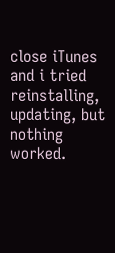close iTunes and i tried reinstalling, updating, but nothing worked.